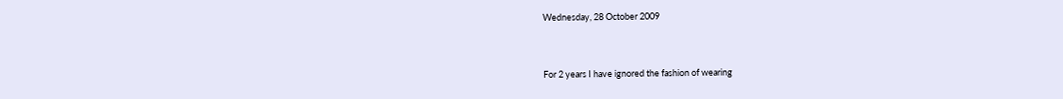Wednesday, 28 October 2009


For 2 years I have ignored the fashion of wearing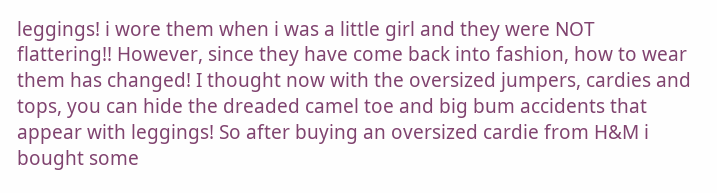leggings! i wore them when i was a little girl and they were NOT flattering!! However, since they have come back into fashion, how to wear them has changed! I thought now with the oversized jumpers, cardies and tops, you can hide the dreaded camel toe and big bum accidents that appear with leggings! So after buying an oversized cardie from H&M i bought some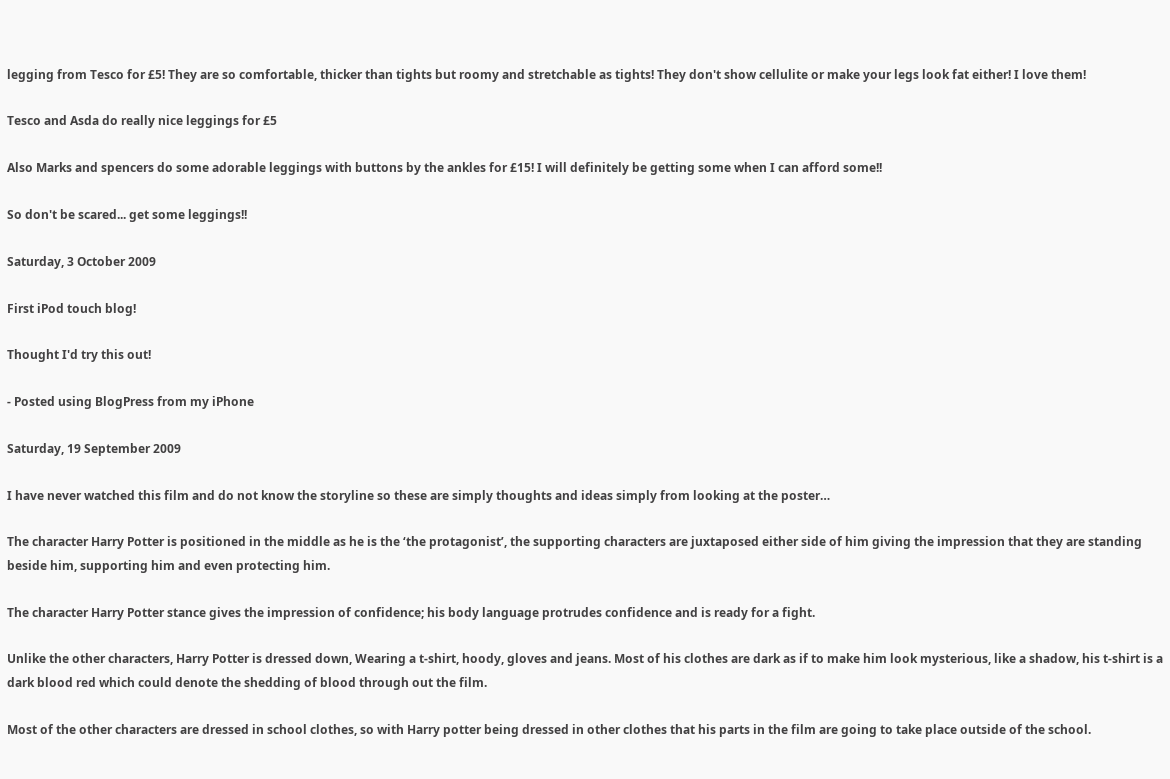legging from Tesco for £5! They are so comfortable, thicker than tights but roomy and stretchable as tights! They don't show cellulite or make your legs look fat either! I love them!

Tesco and Asda do really nice leggings for £5

Also Marks and spencers do some adorable leggings with buttons by the ankles for £15! I will definitely be getting some when I can afford some!!

So don't be scared... get some leggings!!

Saturday, 3 October 2009

First iPod touch blog!

Thought I'd try this out!

- Posted using BlogPress from my iPhone

Saturday, 19 September 2009

I have never watched this film and do not know the storyline so these are simply thoughts and ideas simply from looking at the poster…

The character Harry Potter is positioned in the middle as he is the ‘the protagonist’, the supporting characters are juxtaposed either side of him giving the impression that they are standing beside him, supporting him and even protecting him.

The character Harry Potter stance gives the impression of confidence; his body language protrudes confidence and is ready for a fight.

Unlike the other characters, Harry Potter is dressed down, Wearing a t-shirt, hoody, gloves and jeans. Most of his clothes are dark as if to make him look mysterious, like a shadow, his t-shirt is a dark blood red which could denote the shedding of blood through out the film.

Most of the other characters are dressed in school clothes, so with Harry potter being dressed in other clothes that his parts in the film are going to take place outside of the school.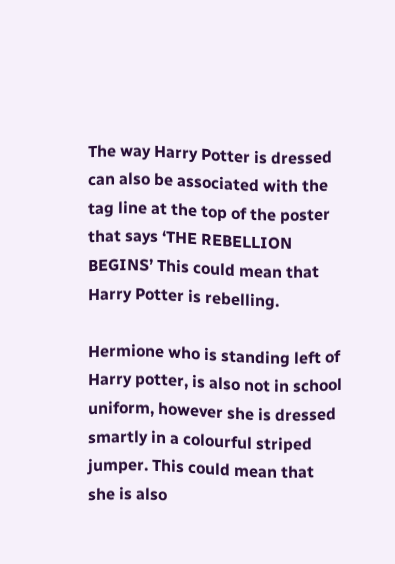The way Harry Potter is dressed can also be associated with the tag line at the top of the poster that says ‘THE REBELLION BEGINS’ This could mean that Harry Potter is rebelling.

Hermione who is standing left of Harry potter, is also not in school uniform, however she is dressed smartly in a colourful striped jumper. This could mean that she is also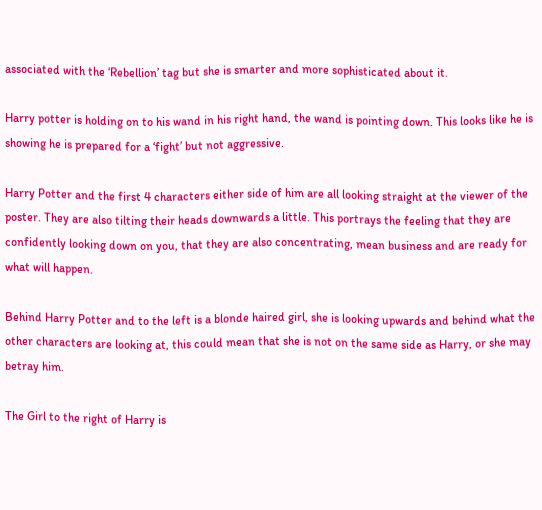associated with the ‘Rebellion’ tag but she is smarter and more sophisticated about it.

Harry potter is holding on to his wand in his right hand, the wand is pointing down. This looks like he is showing he is prepared for a ‘fight’ but not aggressive.

Harry Potter and the first 4 characters either side of him are all looking straight at the viewer of the poster. They are also tilting their heads downwards a little. This portrays the feeling that they are confidently looking down on you, that they are also concentrating, mean business and are ready for what will happen.

Behind Harry Potter and to the left is a blonde haired girl, she is looking upwards and behind what the other characters are looking at, this could mean that she is not on the same side as Harry, or she may betray him.

The Girl to the right of Harry is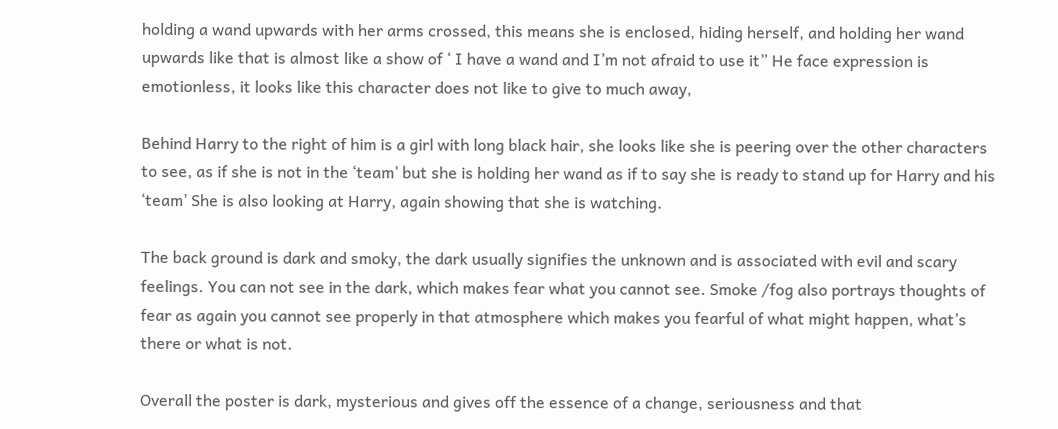holding a wand upwards with her arms crossed, this means she is enclosed, hiding herself, and holding her wand upwards like that is almost like a show of ‘ I have a wand and I’m not afraid to use it” He face expression is emotionless, it looks like this character does not like to give to much away,

Behind Harry to the right of him is a girl with long black hair, she looks like she is peering over the other characters to see, as if she is not in the ‘team’ but she is holding her wand as if to say she is ready to stand up for Harry and his ‘team’ She is also looking at Harry, again showing that she is watching.

The back ground is dark and smoky, the dark usually signifies the unknown and is associated with evil and scary feelings. You can not see in the dark, which makes fear what you cannot see. Smoke /fog also portrays thoughts of fear as again you cannot see properly in that atmosphere which makes you fearful of what might happen, what’s there or what is not.

Overall the poster is dark, mysterious and gives off the essence of a change, seriousness and that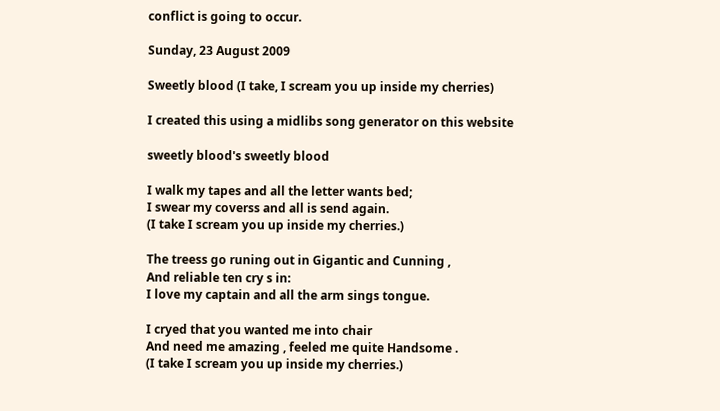conflict is going to occur.

Sunday, 23 August 2009

Sweetly blood (I take, I scream you up inside my cherries)

I created this using a midlibs song generator on this website

sweetly blood's sweetly blood

I walk my tapes and all the letter wants bed;
I swear my coverss and all is send again.
(I take I scream you up inside my cherries.)

The treess go runing out in Gigantic and Cunning ,
And reliable ten cry s in:
I love my captain and all the arm sings tongue.

I cryed that you wanted me into chair
And need me amazing , feeled me quite Handsome .
(I take I scream you up inside my cherries.)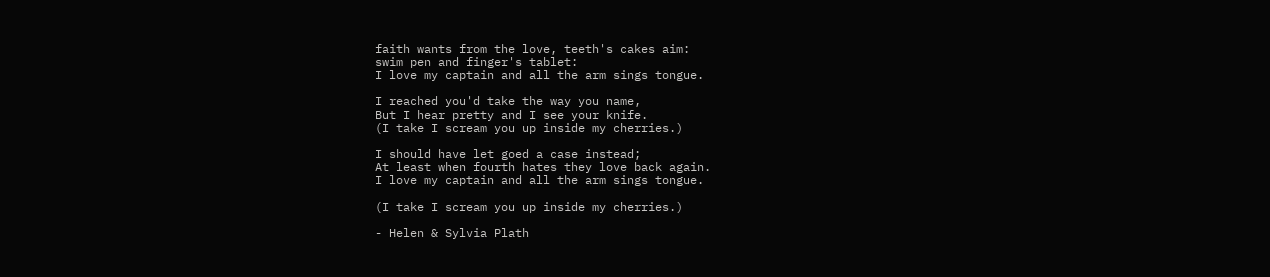faith wants from the love, teeth's cakes aim:
swim pen and finger's tablet:
I love my captain and all the arm sings tongue.

I reached you'd take the way you name,
But I hear pretty and I see your knife.
(I take I scream you up inside my cherries.)

I should have let goed a case instead;
At least when fourth hates they love back again.
I love my captain and all the arm sings tongue.

(I take I scream you up inside my cherries.)

- Helen & Sylvia Plath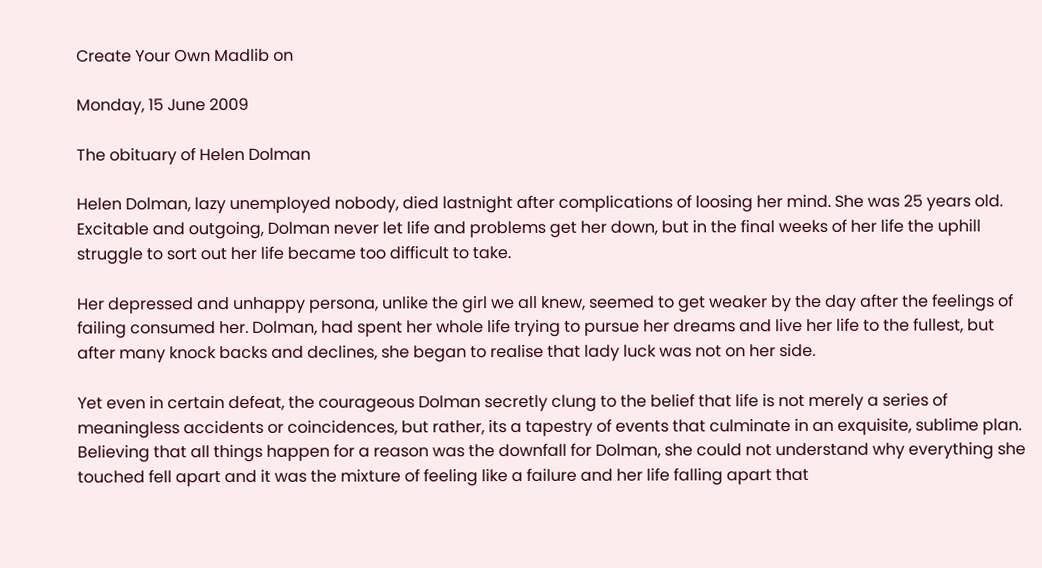Create Your Own Madlib on

Monday, 15 June 2009

The obituary of Helen Dolman

Helen Dolman, lazy unemployed nobody, died lastnight after complications of loosing her mind. She was 25 years old. Excitable and outgoing, Dolman never let life and problems get her down, but in the final weeks of her life the uphill struggle to sort out her life became too difficult to take.

Her depressed and unhappy persona, unlike the girl we all knew, seemed to get weaker by the day after the feelings of failing consumed her. Dolman, had spent her whole life trying to pursue her dreams and live her life to the fullest, but after many knock backs and declines, she began to realise that lady luck was not on her side.

Yet even in certain defeat, the courageous Dolman secretly clung to the belief that life is not merely a series of meaningless accidents or coincidences, but rather, its a tapestry of events that culminate in an exquisite, sublime plan. Believing that all things happen for a reason was the downfall for Dolman, she could not understand why everything she touched fell apart and it was the mixture of feeling like a failure and her life falling apart that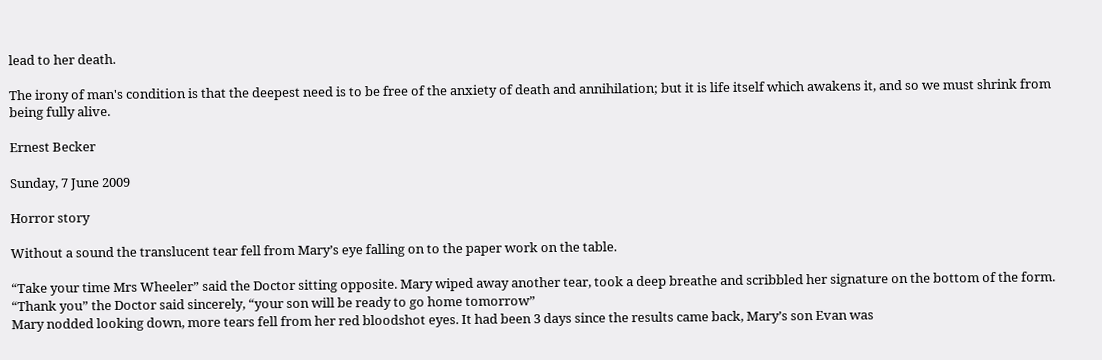lead to her death.

The irony of man's condition is that the deepest need is to be free of the anxiety of death and annihilation; but it is life itself which awakens it, and so we must shrink from being fully alive.

Ernest Becker

Sunday, 7 June 2009

Horror story

Without a sound the translucent tear fell from Mary’s eye falling on to the paper work on the table.

“Take your time Mrs Wheeler” said the Doctor sitting opposite. Mary wiped away another tear, took a deep breathe and scribbled her signature on the bottom of the form.
“Thank you” the Doctor said sincerely, “your son will be ready to go home tomorrow”
Mary nodded looking down, more tears fell from her red bloodshot eyes. It had been 3 days since the results came back, Mary’s son Evan was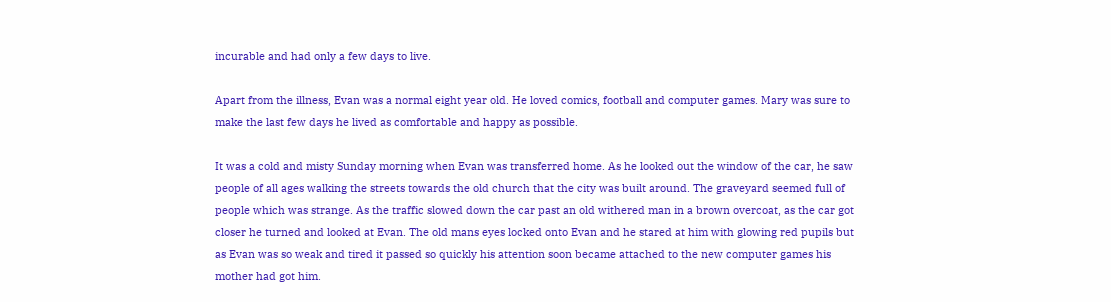incurable and had only a few days to live.

Apart from the illness, Evan was a normal eight year old. He loved comics, football and computer games. Mary was sure to make the last few days he lived as comfortable and happy as possible.

It was a cold and misty Sunday morning when Evan was transferred home. As he looked out the window of the car, he saw people of all ages walking the streets towards the old church that the city was built around. The graveyard seemed full of people which was strange. As the traffic slowed down the car past an old withered man in a brown overcoat, as the car got closer he turned and looked at Evan. The old mans eyes locked onto Evan and he stared at him with glowing red pupils but as Evan was so weak and tired it passed so quickly his attention soon became attached to the new computer games his mother had got him.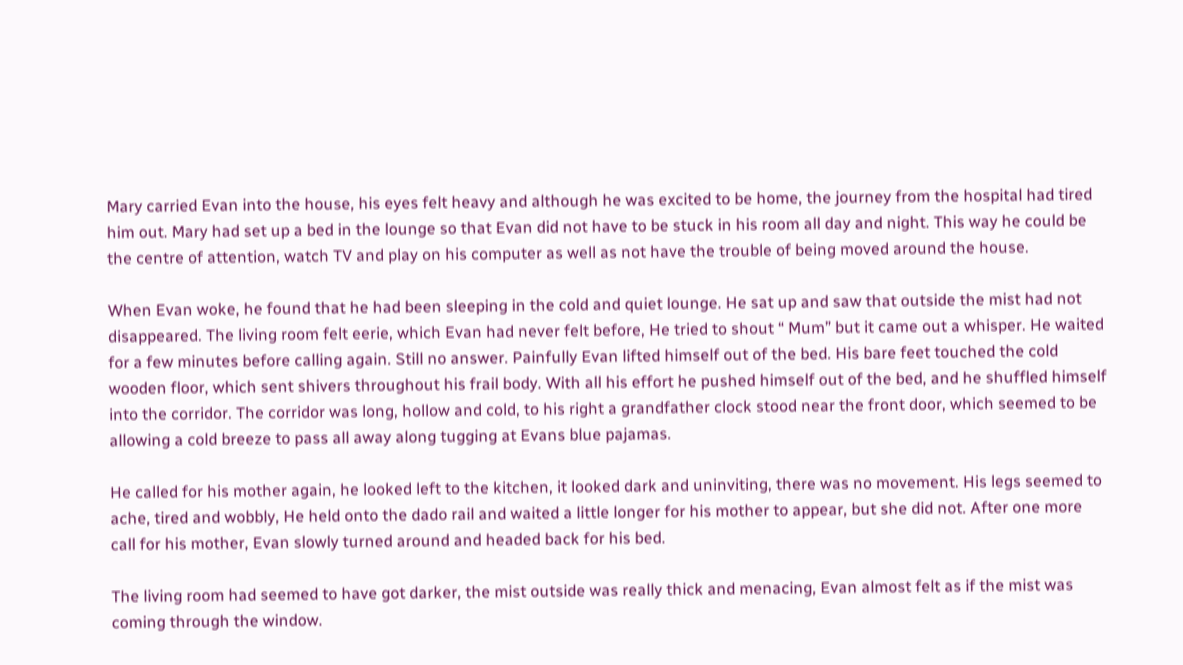Mary carried Evan into the house, his eyes felt heavy and although he was excited to be home, the journey from the hospital had tired him out. Mary had set up a bed in the lounge so that Evan did not have to be stuck in his room all day and night. This way he could be the centre of attention, watch TV and play on his computer as well as not have the trouble of being moved around the house.

When Evan woke, he found that he had been sleeping in the cold and quiet lounge. He sat up and saw that outside the mist had not disappeared. The living room felt eerie, which Evan had never felt before, He tried to shout “ Mum” but it came out a whisper. He waited for a few minutes before calling again. Still no answer. Painfully Evan lifted himself out of the bed. His bare feet touched the cold wooden floor, which sent shivers throughout his frail body. With all his effort he pushed himself out of the bed, and he shuffled himself into the corridor. The corridor was long, hollow and cold, to his right a grandfather clock stood near the front door, which seemed to be allowing a cold breeze to pass all away along tugging at Evans blue pajamas.

He called for his mother again, he looked left to the kitchen, it looked dark and uninviting, there was no movement. His legs seemed to ache, tired and wobbly, He held onto the dado rail and waited a little longer for his mother to appear, but she did not. After one more call for his mother, Evan slowly turned around and headed back for his bed.

The living room had seemed to have got darker, the mist outside was really thick and menacing, Evan almost felt as if the mist was coming through the window.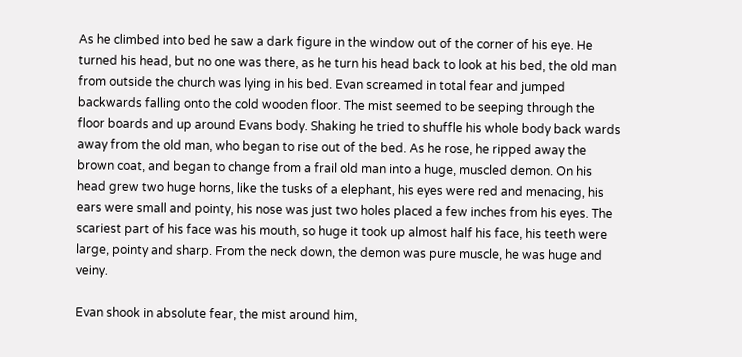As he climbed into bed he saw a dark figure in the window out of the corner of his eye. He turned his head, but no one was there, as he turn his head back to look at his bed, the old man from outside the church was lying in his bed. Evan screamed in total fear and jumped backwards falling onto the cold wooden floor. The mist seemed to be seeping through the floor boards and up around Evans body. Shaking he tried to shuffle his whole body back wards away from the old man, who began to rise out of the bed. As he rose, he ripped away the brown coat, and began to change from a frail old man into a huge, muscled demon. On his head grew two huge horns, like the tusks of a elephant, his eyes were red and menacing, his ears were small and pointy, his nose was just two holes placed a few inches from his eyes. The scariest part of his face was his mouth, so huge it took up almost half his face, his teeth were large, pointy and sharp. From the neck down, the demon was pure muscle, he was huge and veiny.

Evan shook in absolute fear, the mist around him,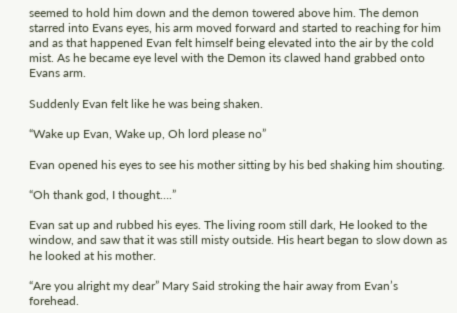seemed to hold him down and the demon towered above him. The demon starred into Evans eyes, his arm moved forward and started to reaching for him and as that happened Evan felt himself being elevated into the air by the cold mist. As he became eye level with the Demon its clawed hand grabbed onto Evans arm.

Suddenly Evan felt like he was being shaken.

“Wake up Evan, Wake up, Oh lord please no”

Evan opened his eyes to see his mother sitting by his bed shaking him shouting.

“Oh thank god, I thought….”

Evan sat up and rubbed his eyes. The living room still dark, He looked to the window, and saw that it was still misty outside. His heart began to slow down as he looked at his mother.

“Are you alright my dear” Mary Said stroking the hair away from Evan’s forehead.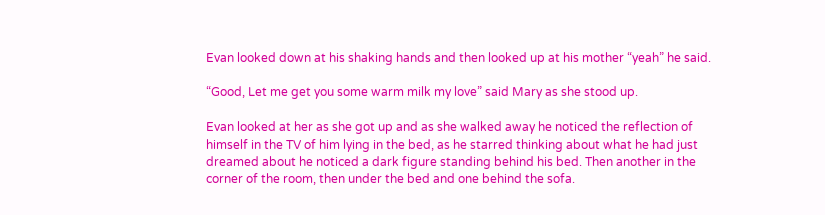Evan looked down at his shaking hands and then looked up at his mother “yeah” he said.

“Good, Let me get you some warm milk my love” said Mary as she stood up.

Evan looked at her as she got up and as she walked away he noticed the reflection of himself in the TV of him lying in the bed, as he starred thinking about what he had just dreamed about he noticed a dark figure standing behind his bed. Then another in the corner of the room, then under the bed and one behind the sofa.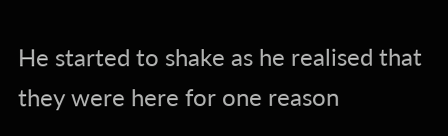He started to shake as he realised that they were here for one reason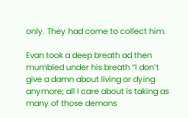only. They had come to collect him.

Evan took a deep breath ad then mumbled under his breath “I don’t give a damn about living or dying anymore; all I care about is taking as many of those demons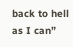back to hell as I can”